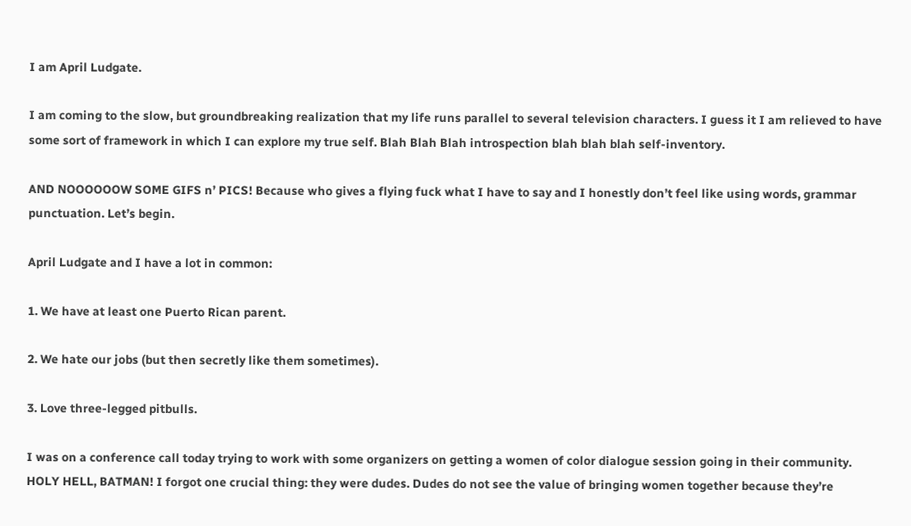I am April Ludgate.

I am coming to the slow, but groundbreaking realization that my life runs parallel to several television characters. I guess it I am relieved to have some sort of framework in which I can explore my true self. Blah Blah Blah introspection blah blah blah self-inventory.

AND NOOOOOOW SOME GIFS n’ PICS! Because who gives a flying fuck what I have to say and I honestly don’t feel like using words, grammar punctuation. Let’s begin.

April Ludgate and I have a lot in common:

1. We have at least one Puerto Rican parent.

2. We hate our jobs (but then secretly like them sometimes).

3. Love three-legged pitbulls.

I was on a conference call today trying to work with some organizers on getting a women of color dialogue session going in their community. HOLY HELL, BATMAN! I forgot one crucial thing: they were dudes. Dudes do not see the value of bringing women together because they’re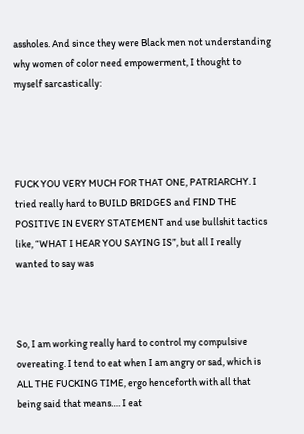assholes. And since they were Black men not understanding why women of color need empowerment, I thought to myself sarcastically:




FUCK YOU VERY MUCH FOR THAT ONE, PATRIARCHY. I tried really hard to BUILD BRIDGES and FIND THE POSITIVE IN EVERY STATEMENT and use bullshit tactics like, “WHAT I HEAR YOU SAYING IS”, but all I really wanted to say was



So, I am working really hard to control my compulsive overeating. I tend to eat when I am angry or sad, which is ALL THE FUCKING TIME, ergo henceforth with all that being said that means…. I eat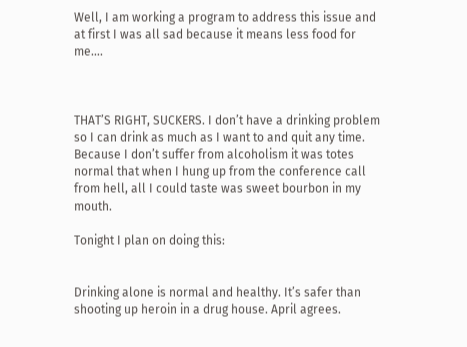Well, I am working a program to address this issue and at first I was all sad because it means less food for me….



THAT’S RIGHT, SUCKERS. I don’t have a drinking problem so I can drink as much as I want to and quit any time. Because I don’t suffer from alcoholism it was totes normal that when I hung up from the conference call from hell, all I could taste was sweet bourbon in my mouth.

Tonight I plan on doing this:


Drinking alone is normal and healthy. It’s safer than shooting up heroin in a drug house. April agrees.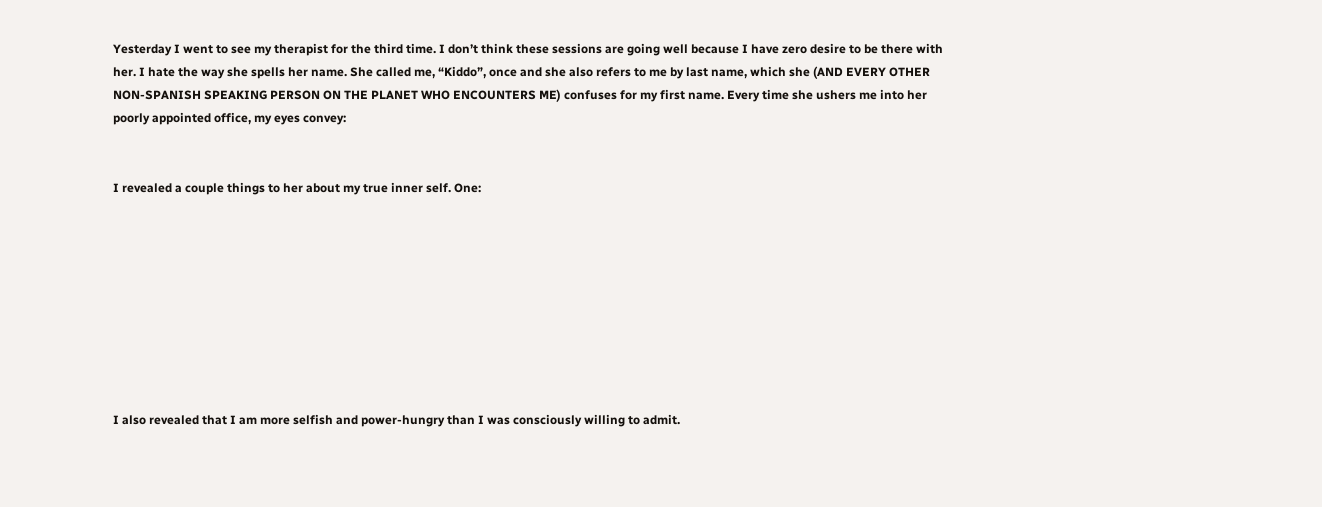Yesterday I went to see my therapist for the third time. I don’t think these sessions are going well because I have zero desire to be there with her. I hate the way she spells her name. She called me, “Kiddo”, once and she also refers to me by last name, which she (AND EVERY OTHER NON-SPANISH SPEAKING PERSON ON THE PLANET WHO ENCOUNTERS ME) confuses for my first name. Every time she ushers me into her poorly appointed office, my eyes convey:


I revealed a couple things to her about my true inner self. One:









I also revealed that I am more selfish and power-hungry than I was consciously willing to admit.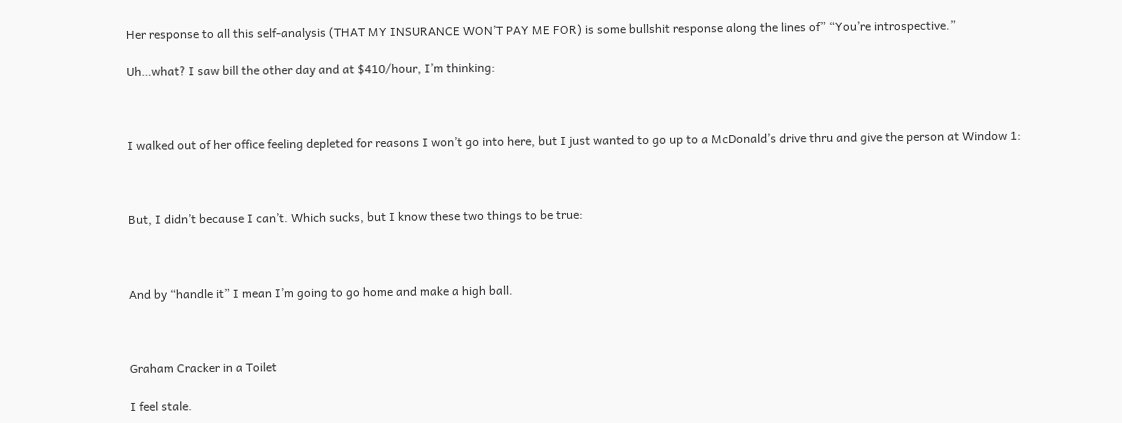Her response to all this self-analysis (THAT MY INSURANCE WON’T PAY ME FOR) is some bullshit response along the lines of” “You’re introspective.”

Uh…what? I saw bill the other day and at $410/hour, I’m thinking:



I walked out of her office feeling depleted for reasons I won’t go into here, but I just wanted to go up to a McDonald’s drive thru and give the person at Window 1:



But, I didn’t because I can’t. Which sucks, but I know these two things to be true:



And by “handle it” I mean I’m going to go home and make a high ball.



Graham Cracker in a Toilet

I feel stale.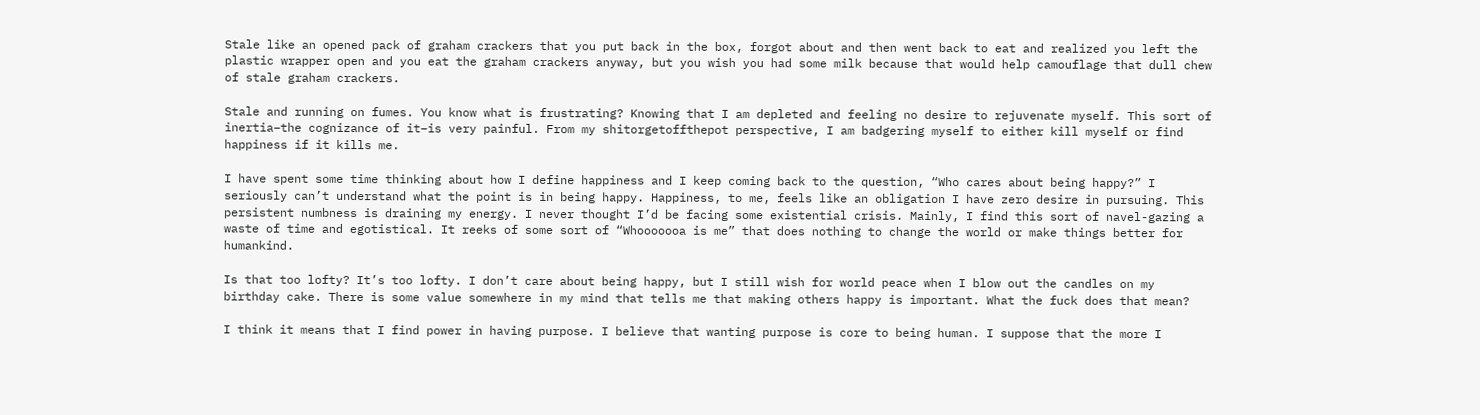Stale like an opened pack of graham crackers that you put back in the box, forgot about and then went back to eat and realized you left the plastic wrapper open and you eat the graham crackers anyway, but you wish you had some milk because that would help camouflage that dull chew of stale graham crackers.

Stale and running on fumes. You know what is frustrating? Knowing that I am depleted and feeling no desire to rejuvenate myself. This sort of inertia–the cognizance of it–is very painful. From my shitorgetoffthepot perspective, I am badgering myself to either kill myself or find happiness if it kills me.

I have spent some time thinking about how I define happiness and I keep coming back to the question, “Who cares about being happy?” I seriously can’t understand what the point is in being happy. Happiness, to me, feels like an obligation I have zero desire in pursuing. This persistent numbness is draining my energy. I never thought I’d be facing some existential crisis. Mainly, I find this sort of navel-gazing a waste of time and egotistical. It reeks of some sort of “Whooooooa is me” that does nothing to change the world or make things better for humankind.

Is that too lofty? It’s too lofty. I don’t care about being happy, but I still wish for world peace when I blow out the candles on my birthday cake. There is some value somewhere in my mind that tells me that making others happy is important. What the fuck does that mean?

I think it means that I find power in having purpose. I believe that wanting purpose is core to being human. I suppose that the more I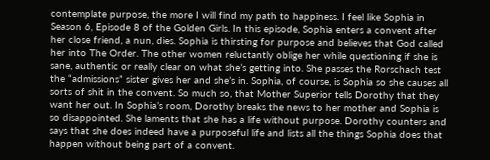contemplate purpose, the more I will find my path to happiness. I feel like Sophia in Season 6, Episode 8 of the Golden Girls. In this episode, Sophia enters a convent after her close friend, a nun, dies. Sophia is thirsting for purpose and believes that God called her into The Order. The other women reluctantly oblige her while questioning if she is sane, authentic or really clear on what she’s getting into. She passes the Rorschach test the “admissions” sister gives her and she’s in. Sophia, of course, is Sophia so she causes all sorts of shit in the convent. So much so, that Mother Superior tells Dorothy that they want her out. In Sophia’s room, Dorothy breaks the news to her mother and Sophia is so disappointed. She laments that she has a life without purpose. Dorothy counters and says that she does indeed have a purposeful life and lists all the things Sophia does that happen without being part of a convent.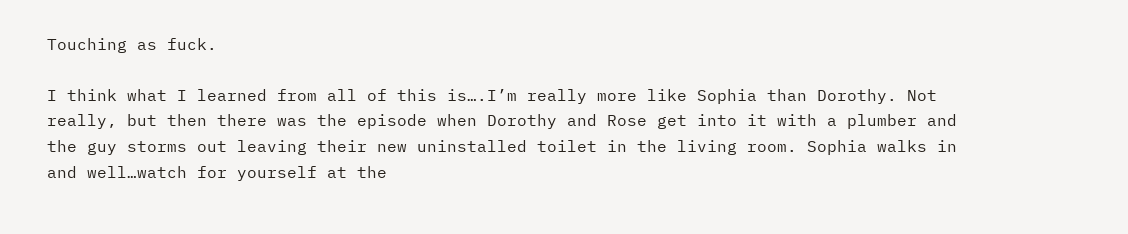Touching as fuck.

I think what I learned from all of this is….I’m really more like Sophia than Dorothy. Not really, but then there was the episode when Dorothy and Rose get into it with a plumber and the guy storms out leaving their new uninstalled toilet in the living room. Sophia walks in and well…watch for yourself at the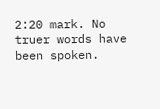2:20 mark. No truer words have been spoken.